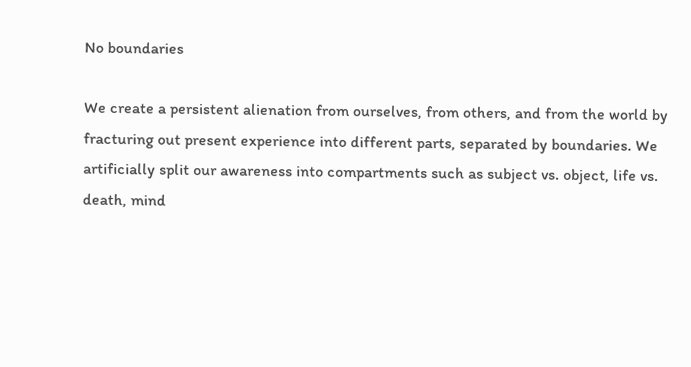No boundaries

We create a persistent alienation from ourselves, from others, and from the world by fracturing out present experience into different parts, separated by boundaries. We artificially split our awareness into compartments such as subject vs. object, life vs. death, mind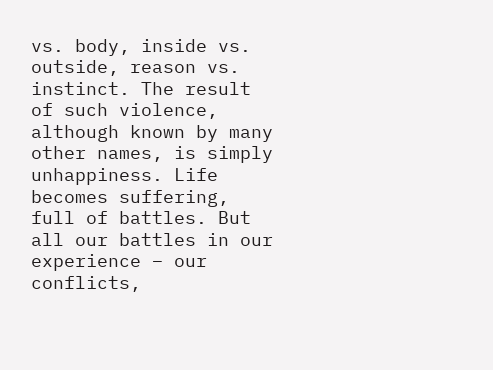vs. body, inside vs. outside, reason vs. instinct. The result of such violence, although known by many other names, is simply unhappiness. Life becomes suffering, full of battles. But all our battles in our experience – our conflicts,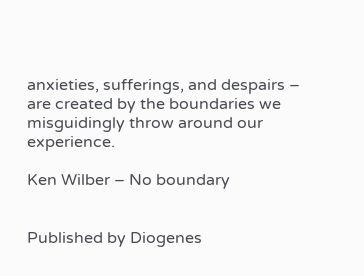anxieties, sufferings, and despairs – are created by the boundaries we misguidingly throw around our experience.

Ken Wilber – No boundary


Published by Diogenes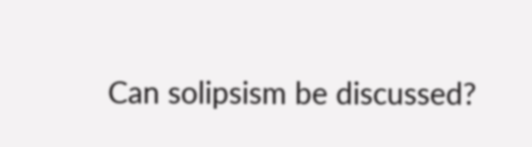Can solipsism be discussed?